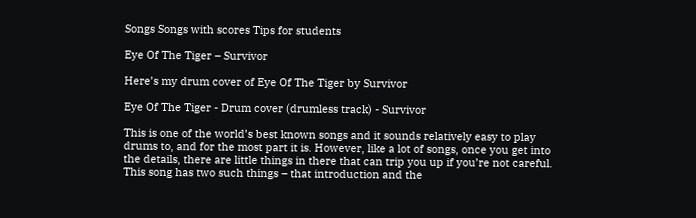Songs Songs with scores Tips for students

Eye Of The Tiger – Survivor

Here’s my drum cover of Eye Of The Tiger by Survivor

Eye Of The Tiger - Drum cover (drumless track) - Survivor

This is one of the world’s best known songs and it sounds relatively easy to play drums to, and for the most part it is. However, like a lot of songs, once you get into the details, there are little things in there that can trip you up if you’re not careful. This song has two such things – that introduction and the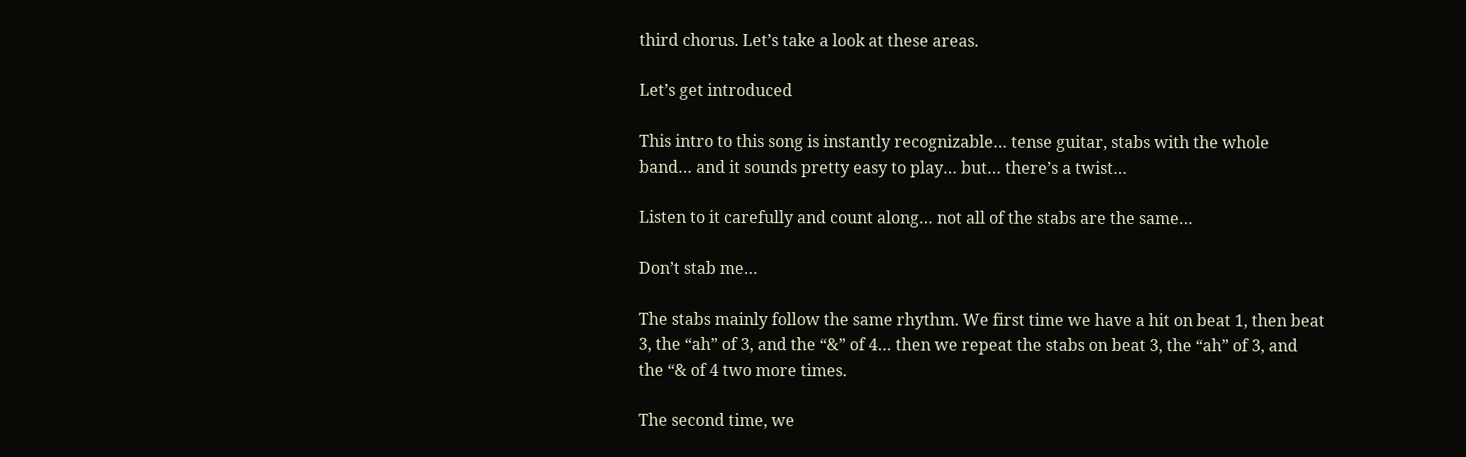third chorus. Let’s take a look at these areas.

Let’s get introduced

This intro to this song is instantly recognizable… tense guitar, stabs with the whole band… and it sounds pretty easy to play… but… there’s a twist…

Listen to it carefully and count along… not all of the stabs are the same…

Don’t stab me…

The stabs mainly follow the same rhythm. We first time we have a hit on beat 1, then beat 3, the “ah” of 3, and the “&” of 4… then we repeat the stabs on beat 3, the “ah” of 3, and the “& of 4 two more times.

The second time, we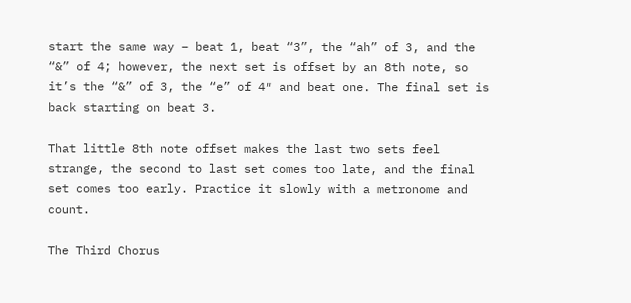start the same way – beat 1, beat “3”, the “ah” of 3, and the “&” of 4; however, the next set is offset by an 8th note, so it’s the “&” of 3, the “e” of 4″ and beat one. The final set is back starting on beat 3.

That little 8th note offset makes the last two sets feel strange, the second to last set comes too late, and the final set comes too early. Practice it slowly with a metronome and count.

The Third Chorus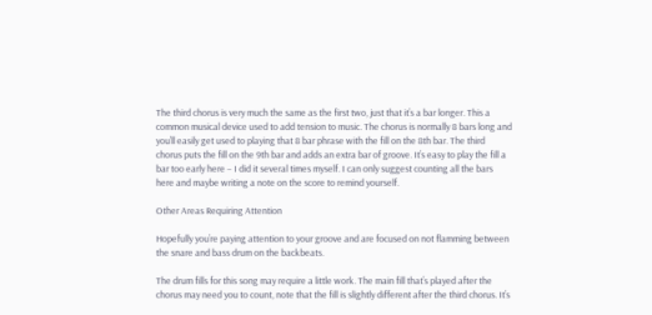The third chorus is very much the same as the first two, just that it’s a bar longer. This a common musical device used to add tension to music. The chorus is normally 8 bars long and you’ll easily get used to playing that 8 bar phrase with the fill on the 8th bar. The third chorus puts the fill on the 9th bar and adds an extra bar of groove. It’s easy to play the fill a bar too early here – I did it several times myself. I can only suggest counting all the bars here and maybe writing a note on the score to remind yourself.

Other Areas Requiring Attention

Hopefully you’re paying attention to your groove and are focused on not flamming between the snare and bass drum on the backbeats.

The drum fills for this song may require a little work. The main fill that’s played after the chorus may need you to count, note that the fill is slightly different after the third chorus. It’s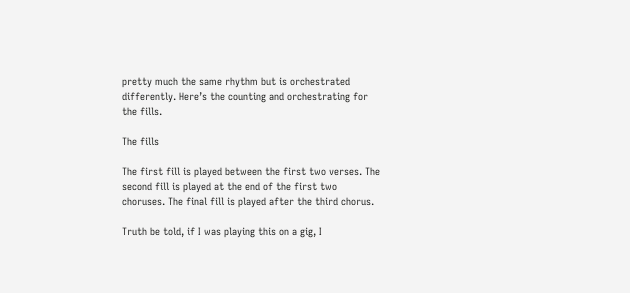pretty much the same rhythm but is orchestrated differently. Here’s the counting and orchestrating for the fills.

The fills

The first fill is played between the first two verses. The second fill is played at the end of the first two choruses. The final fill is played after the third chorus.

Truth be told, if I was playing this on a gig, I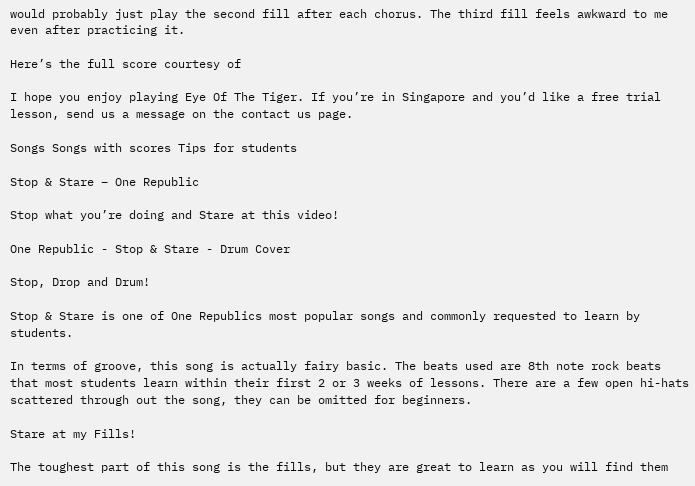would probably just play the second fill after each chorus. The third fill feels awkward to me even after practicing it.

Here’s the full score courtesy of

I hope you enjoy playing Eye Of The Tiger. If you’re in Singapore and you’d like a free trial lesson, send us a message on the contact us page.

Songs Songs with scores Tips for students

Stop & Stare – One Republic

Stop what you’re doing and Stare at this video!

One Republic - Stop & Stare - Drum Cover

Stop, Drop and Drum!

Stop & Stare is one of One Republics most popular songs and commonly requested to learn by students.

In terms of groove, this song is actually fairy basic. The beats used are 8th note rock beats that most students learn within their first 2 or 3 weeks of lessons. There are a few open hi-hats scattered through out the song, they can be omitted for beginners.

Stare at my Fills!

The toughest part of this song is the fills, but they are great to learn as you will find them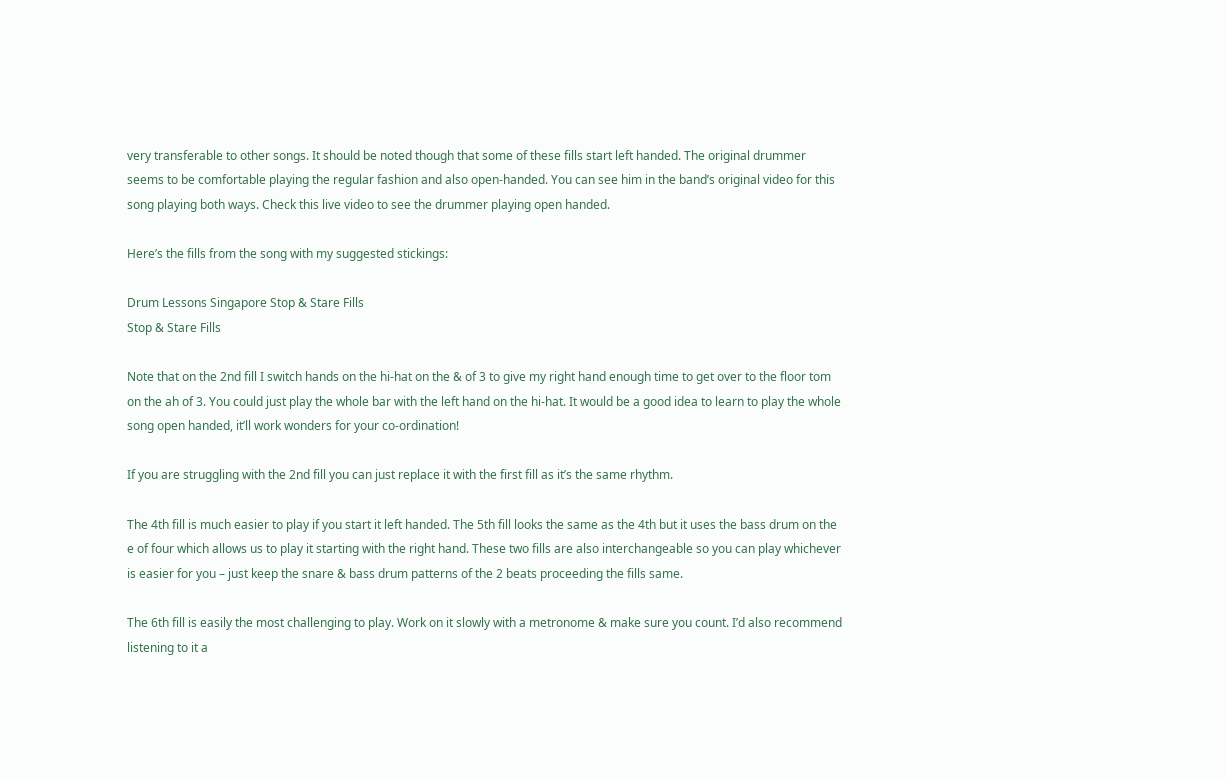very transferable to other songs. It should be noted though that some of these fills start left handed. The original drummer seems to be comfortable playing the regular fashion and also open-handed. You can see him in the band’s original video for this song playing both ways. Check this live video to see the drummer playing open handed.

Here’s the fills from the song with my suggested stickings:

Drum Lessons Singapore Stop & Stare Fills
Stop & Stare Fills

Note that on the 2nd fill I switch hands on the hi-hat on the & of 3 to give my right hand enough time to get over to the floor tom on the ah of 3. You could just play the whole bar with the left hand on the hi-hat. It would be a good idea to learn to play the whole song open handed, it’ll work wonders for your co-ordination!

If you are struggling with the 2nd fill you can just replace it with the first fill as it’s the same rhythm.

The 4th fill is much easier to play if you start it left handed. The 5th fill looks the same as the 4th but it uses the bass drum on the e of four which allows us to play it starting with the right hand. These two fills are also interchangeable so you can play whichever is easier for you – just keep the snare & bass drum patterns of the 2 beats proceeding the fills same.

The 6th fill is easily the most challenging to play. Work on it slowly with a metronome & make sure you count. I’d also recommend listening to it a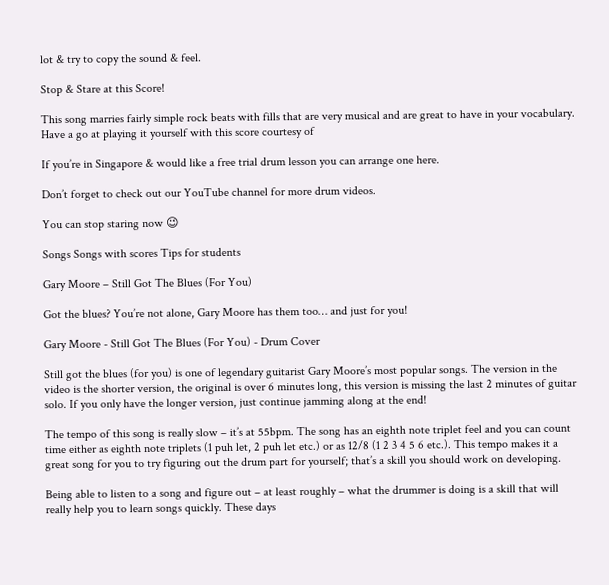lot & try to copy the sound & feel.

Stop & Stare at this Score!

This song marries fairly simple rock beats with fills that are very musical and are great to have in your vocabulary. Have a go at playing it yourself with this score courtesy of

If you’re in Singapore & would like a free trial drum lesson you can arrange one here.

Don’t forget to check out our YouTube channel for more drum videos.

You can stop staring now 😉

Songs Songs with scores Tips for students

Gary Moore – Still Got The Blues (For You)

Got the blues? You’re not alone, Gary Moore has them too… and just for you!

Gary Moore - Still Got The Blues (For You) - Drum Cover

Still got the blues (for you) is one of legendary guitarist Gary Moore’s most popular songs. The version in the video is the shorter version, the original is over 6 minutes long, this version is missing the last 2 minutes of guitar solo. If you only have the longer version, just continue jamming along at the end!

The tempo of this song is really slow – it’s at 55bpm. The song has an eighth note triplet feel and you can count time either as eighth note triplets (1 puh let, 2 puh let etc.) or as 12/8 (1 2 3 4 5 6 etc.). This tempo makes it a great song for you to try figuring out the drum part for yourself; that’s a skill you should work on developing.

Being able to listen to a song and figure out – at least roughly – what the drummer is doing is a skill that will really help you to learn songs quickly. These days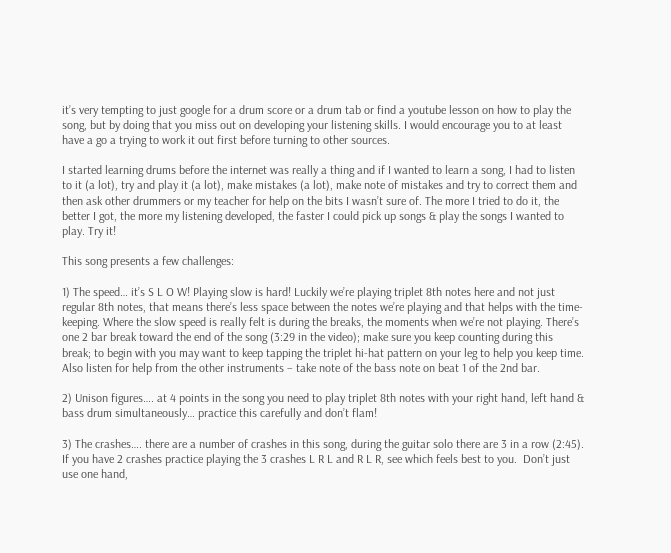it’s very tempting to just google for a drum score or a drum tab or find a youtube lesson on how to play the song, but by doing that you miss out on developing your listening skills. I would encourage you to at least have a go a trying to work it out first before turning to other sources.

I started learning drums before the internet was really a thing and if I wanted to learn a song, I had to listen to it (a lot), try and play it (a lot), make mistakes (a lot), make note of mistakes and try to correct them and then ask other drummers or my teacher for help on the bits I wasn’t sure of. The more I tried to do it, the better I got, the more my listening developed, the faster I could pick up songs & play the songs I wanted to play. Try it!

This song presents a few challenges:

1) The speed… it’s S L O W! Playing slow is hard! Luckily we’re playing triplet 8th notes here and not just regular 8th notes, that means there’s less space between the notes we’re playing and that helps with the time-keeping. Where the slow speed is really felt is during the breaks, the moments when we’re not playing. There’s one 2 bar break toward the end of the song (3:29 in the video); make sure you keep counting during this break; to begin with you may want to keep tapping the triplet hi-hat pattern on your leg to help you keep time. Also listen for help from the other instruments – take note of the bass note on beat 1 of the 2nd bar.

2) Unison figures…. at 4 points in the song you need to play triplet 8th notes with your right hand, left hand & bass drum simultaneously… practice this carefully and don’t flam!

3) The crashes…. there are a number of crashes in this song, during the guitar solo there are 3 in a row (2:45). If you have 2 crashes practice playing the 3 crashes L R L and R L R, see which feels best to you.  Don’t just use one hand,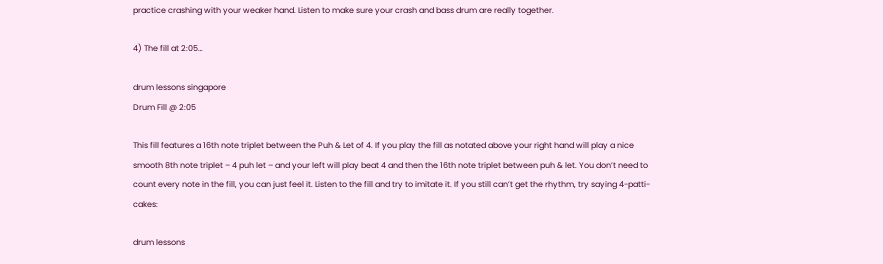practice crashing with your weaker hand. Listen to make sure your crash and bass drum are really together.

4) The fill at 2:05…

drum lessons singapore
Drum Fill @ 2:05

This fill features a 16th note triplet between the Puh & Let of 4. If you play the fill as notated above your right hand will play a nice smooth 8th note triplet – 4 puh let – and your left will play beat 4 and then the 16th note triplet between puh & let. You don’t need to count every note in the fill, you can just feel it. Listen to the fill and try to imitate it. If you still can’t get the rhythm, try saying 4-patti-cakes:

drum lessons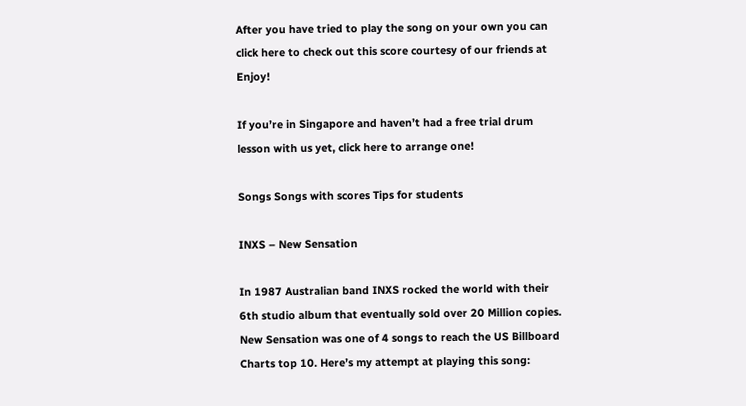After you have tried to play the song on your own you can click here to check out this score courtesy of our friends at Enjoy!

If you’re in Singapore and haven’t had a free trial drum lesson with us yet, click here to arrange one!

Songs Songs with scores Tips for students

INXS – New Sensation

In 1987 Australian band INXS rocked the world with their 6th studio album that eventually sold over 20 Million copies. New Sensation was one of 4 songs to reach the US Billboard Charts top 10. Here’s my attempt at playing this song: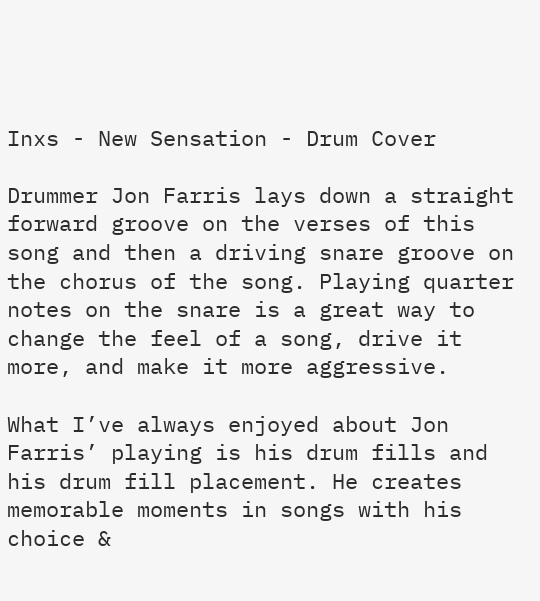Inxs - New Sensation - Drum Cover

Drummer Jon Farris lays down a straight forward groove on the verses of this song and then a driving snare groove on the chorus of the song. Playing quarter notes on the snare is a great way to change the feel of a song, drive it more, and make it more aggressive.

What I’ve always enjoyed about Jon Farris’ playing is his drum fills and his drum fill placement. He creates memorable moments in songs with his choice &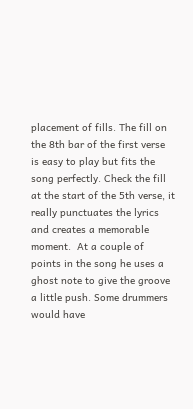placement of fills. The fill on the 8th bar of the first verse is easy to play but fits the song perfectly. Check the fill at the start of the 5th verse, it really punctuates the lyrics and creates a memorable moment.  At a couple of points in the song he uses a ghost note to give the groove a little push. Some drummers would have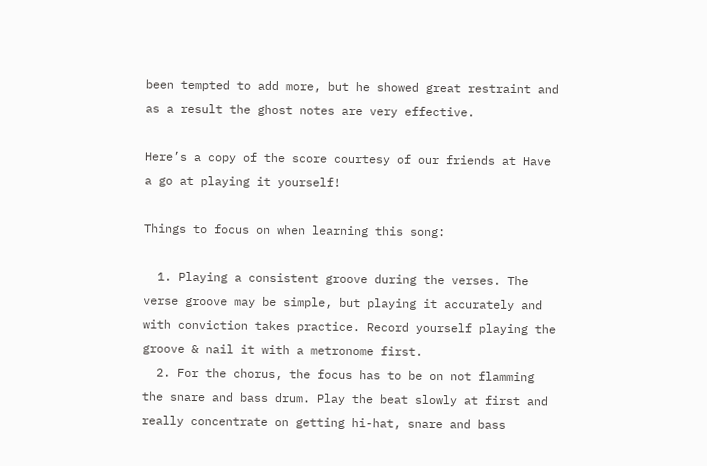been tempted to add more, but he showed great restraint and as a result the ghost notes are very effective.

Here’s a copy of the score courtesy of our friends at Have a go at playing it yourself!

Things to focus on when learning this song:

  1. Playing a consistent groove during the verses. The verse groove may be simple, but playing it accurately and with conviction takes practice. Record yourself playing the groove & nail it with a metronome first.
  2. For the chorus, the focus has to be on not flamming the snare and bass drum. Play the beat slowly at first and really concentrate on getting hi-hat, snare and bass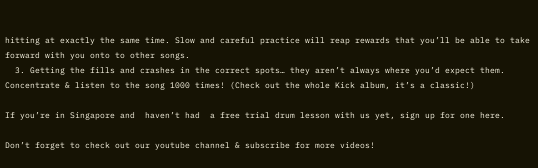hitting at exactly the same time. Slow and careful practice will reap rewards that you’ll be able to take forward with you onto to other songs.
  3. Getting the fills and crashes in the correct spots… they aren’t always where you’d expect them. Concentrate & listen to the song 1000 times! (Check out the whole Kick album, it’s a classic!)

If you’re in Singapore and  haven’t had  a free trial drum lesson with us yet, sign up for one here.

Don’t forget to check out our youtube channel & subscribe for more videos!